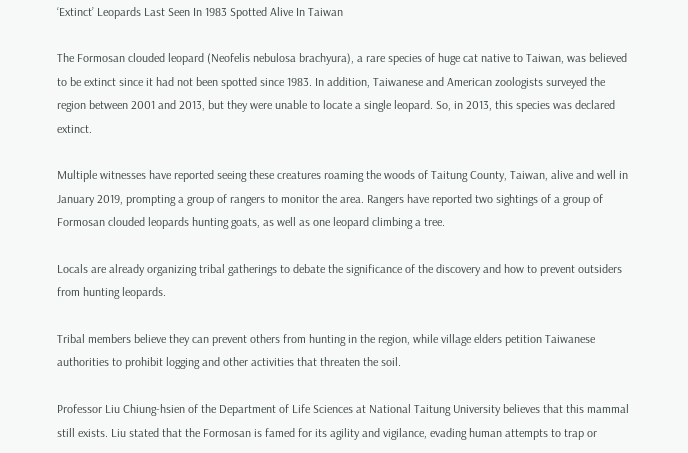‘Extinct’ Leopards Last Seen In 1983 Spotted Alive In Taiwan

The Formosan clouded leopard (Neofelis nebulosa brachyura), a rare species of huge cat native to Taiwan, was believed to be extinct since it had not been spotted since 1983. In addition, Taiwanese and American zoologists surveyed the region between 2001 and 2013, but they were unable to locate a single leopard. So, in 2013, this species was declared extinct.

Multiple witnesses have reported seeing these creatures roaming the woods of Taitung County, Taiwan, alive and well in January 2019, prompting a group of rangers to monitor the area. Rangers have reported two sightings of a group of Formosan clouded leopards hunting goats, as well as one leopard climbing a tree.

Locals are already organizing tribal gatherings to debate the significance of the discovery and how to prevent outsiders from hunting leopards.

Tribal members believe they can prevent others from hunting in the region, while village elders petition Taiwanese authorities to prohibit logging and other activities that threaten the soil.

Professor Liu Chiung-hsien of the Department of Life Sciences at National Taitung University believes that this mammal still exists. Liu stated that the Formosan is famed for its agility and vigilance, evading human attempts to trap or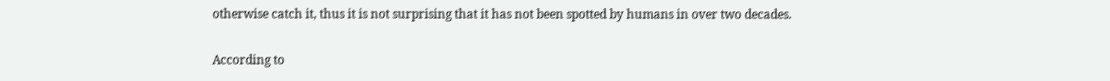otherwise catch it, thus it is not surprising that it has not been spotted by humans in over two decades.

According to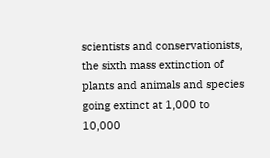scientists and conservationists, the sixth mass extinction of plants and animals and species going extinct at 1,000 to 10,000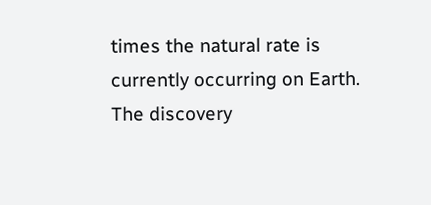times the natural rate is currently occurring on Earth. The discovery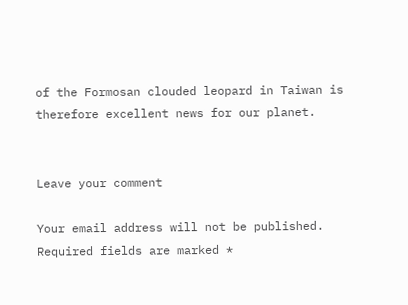of the Formosan clouded leopard in Taiwan is therefore excellent news for our planet.


Leave your comment

Your email address will not be published. Required fields are marked *